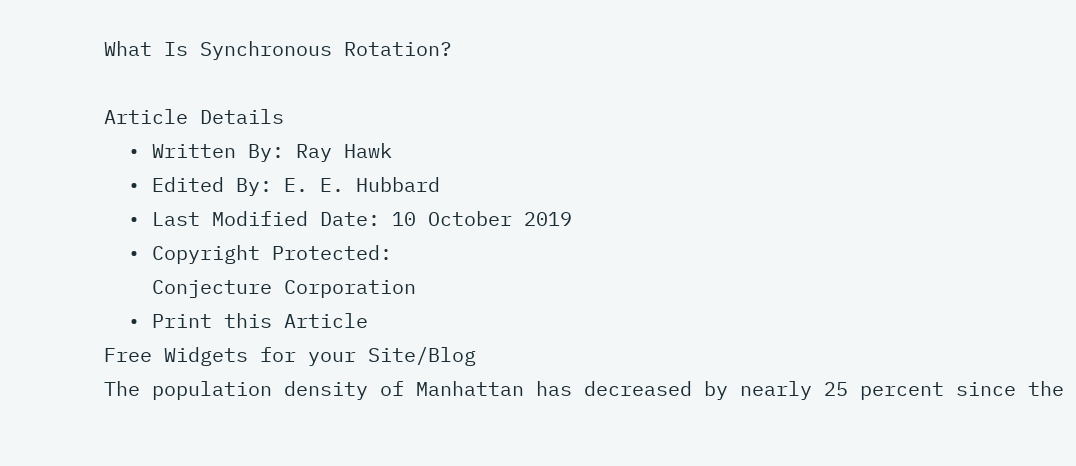What Is Synchronous Rotation?

Article Details
  • Written By: Ray Hawk
  • Edited By: E. E. Hubbard
  • Last Modified Date: 10 October 2019
  • Copyright Protected:
    Conjecture Corporation
  • Print this Article
Free Widgets for your Site/Blog
The population density of Manhattan has decreased by nearly 25 percent since the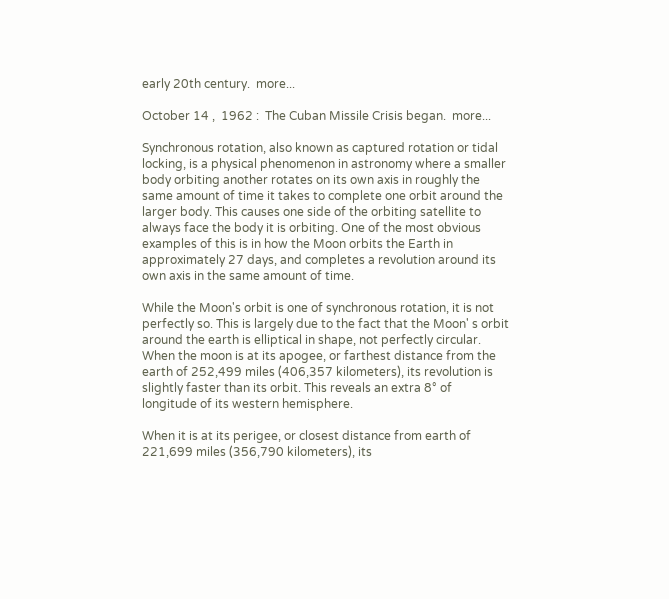early 20th century.  more...

October 14 ,  1962 :  The Cuban Missile Crisis began.  more...

Synchronous rotation, also known as captured rotation or tidal locking, is a physical phenomenon in astronomy where a smaller body orbiting another rotates on its own axis in roughly the same amount of time it takes to complete one orbit around the larger body. This causes one side of the orbiting satellite to always face the body it is orbiting. One of the most obvious examples of this is in how the Moon orbits the Earth in approximately 27 days, and completes a revolution around its own axis in the same amount of time.

While the Moon's orbit is one of synchronous rotation, it is not perfectly so. This is largely due to the fact that the Moon' s orbit around the earth is elliptical in shape, not perfectly circular. When the moon is at its apogee, or farthest distance from the earth of 252,499 miles (406,357 kilometers), its revolution is slightly faster than its orbit. This reveals an extra 8° of longitude of its western hemisphere.

When it is at its perigee, or closest distance from earth of 221,699 miles (356,790 kilometers), its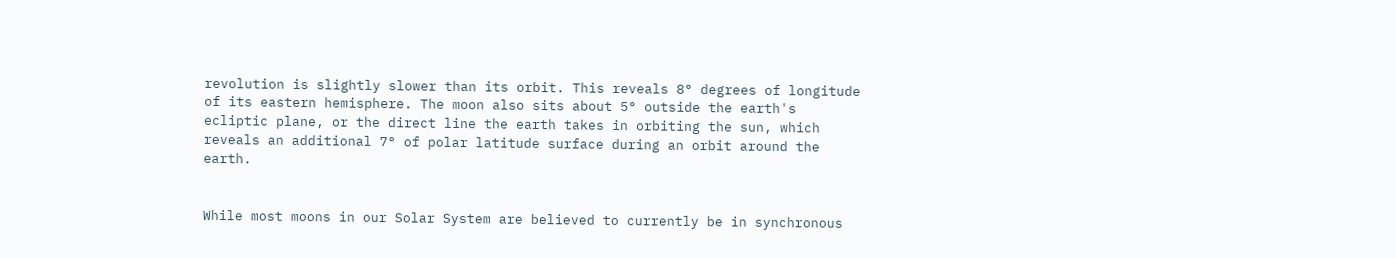revolution is slightly slower than its orbit. This reveals 8° degrees of longitude of its eastern hemisphere. The moon also sits about 5° outside the earth's ecliptic plane, or the direct line the earth takes in orbiting the sun, which reveals an additional 7° of polar latitude surface during an orbit around the earth.


While most moons in our Solar System are believed to currently be in synchronous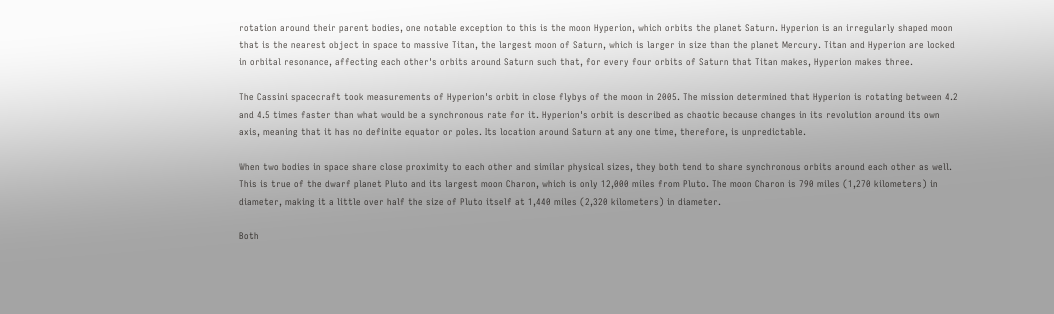rotation around their parent bodies, one notable exception to this is the moon Hyperion, which orbits the planet Saturn. Hyperion is an irregularly shaped moon that is the nearest object in space to massive Titan, the largest moon of Saturn, which is larger in size than the planet Mercury. Titan and Hyperion are locked in orbital resonance, affecting each other's orbits around Saturn such that, for every four orbits of Saturn that Titan makes, Hyperion makes three.

The Cassini spacecraft took measurements of Hyperion's orbit in close flybys of the moon in 2005. The mission determined that Hyperion is rotating between 4.2 and 4.5 times faster than what would be a synchronous rate for it. Hyperion's orbit is described as chaotic because changes in its revolution around its own axis, meaning that it has no definite equator or poles. Its location around Saturn at any one time, therefore, is unpredictable.

When two bodies in space share close proximity to each other and similar physical sizes, they both tend to share synchronous orbits around each other as well. This is true of the dwarf planet Pluto and its largest moon Charon, which is only 12,000 miles from Pluto. The moon Charon is 790 miles (1,270 kilometers) in diameter, making it a little over half the size of Pluto itself at 1,440 miles (2,320 kilometers) in diameter.

Both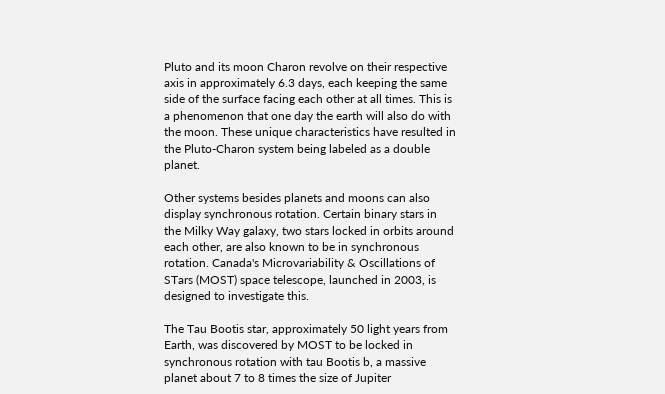Pluto and its moon Charon revolve on their respective axis in approximately 6.3 days, each keeping the same side of the surface facing each other at all times. This is a phenomenon that one day the earth will also do with the moon. These unique characteristics have resulted in the Pluto-Charon system being labeled as a double planet.

Other systems besides planets and moons can also display synchronous rotation. Certain binary stars in the Milky Way galaxy, two stars locked in orbits around each other, are also known to be in synchronous rotation. Canada's Microvariability & Oscillations of STars (MOST) space telescope, launched in 2003, is designed to investigate this.

The Tau Bootis star, approximately 50 light years from Earth, was discovered by MOST to be locked in synchronous rotation with tau Bootis b, a massive planet about 7 to 8 times the size of Jupiter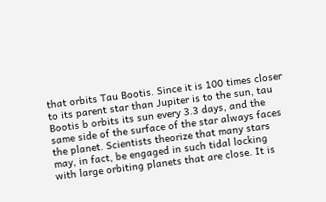that orbits Tau Bootis. Since it is 100 times closer to its parent star than Jupiter is to the sun, tau Bootis b orbits its sun every 3.3 days, and the same side of the surface of the star always faces the planet. Scientists theorize that many stars may, in fact, be engaged in such tidal locking with large orbiting planets that are close. It is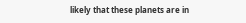likely that these planets are in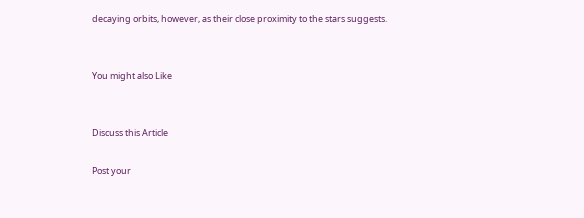decaying orbits, however, as their close proximity to the stars suggests.


You might also Like


Discuss this Article

Post your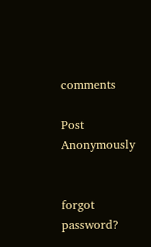comments

Post Anonymously


forgot password?